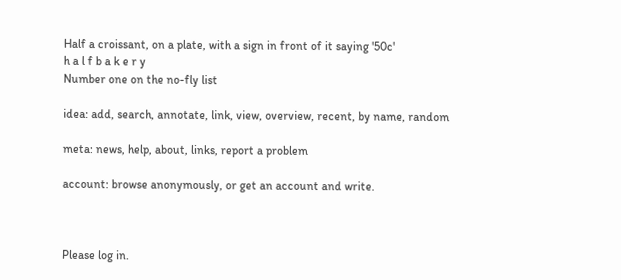Half a croissant, on a plate, with a sign in front of it saying '50c'
h a l f b a k e r y
Number one on the no-fly list

idea: add, search, annotate, link, view, overview, recent, by name, random

meta: news, help, about, links, report a problem

account: browse anonymously, or get an account and write.



Please log in.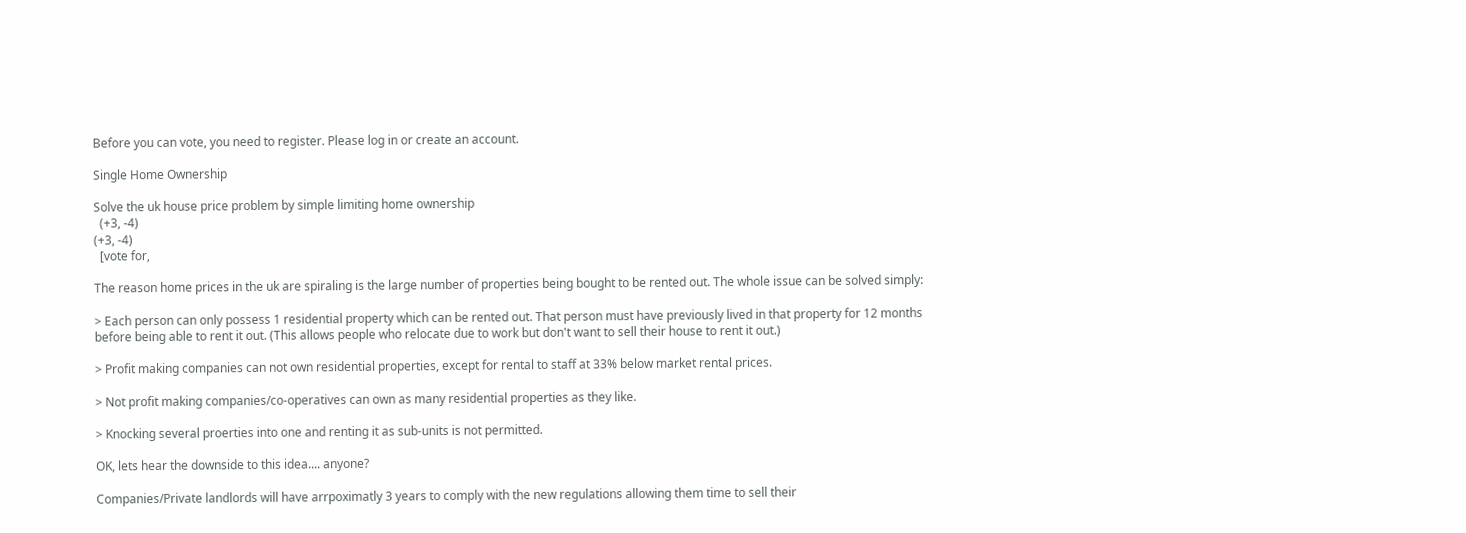Before you can vote, you need to register. Please log in or create an account.

Single Home Ownership

Solve the uk house price problem by simple limiting home ownership
  (+3, -4)
(+3, -4)
  [vote for,

The reason home prices in the uk are spiraling is the large number of properties being bought to be rented out. The whole issue can be solved simply:

> Each person can only possess 1 residential property which can be rented out. That person must have previously lived in that property for 12 months before being able to rent it out. (This allows people who relocate due to work but don't want to sell their house to rent it out.)

> Profit making companies can not own residential properties, except for rental to staff at 33% below market rental prices.

> Not profit making companies/co-operatives can own as many residential properties as they like.

> Knocking several proerties into one and renting it as sub-units is not permitted.

OK, lets hear the downside to this idea.... anyone?

Companies/Private landlords will have arrpoximatly 3 years to comply with the new regulations allowing them time to sell their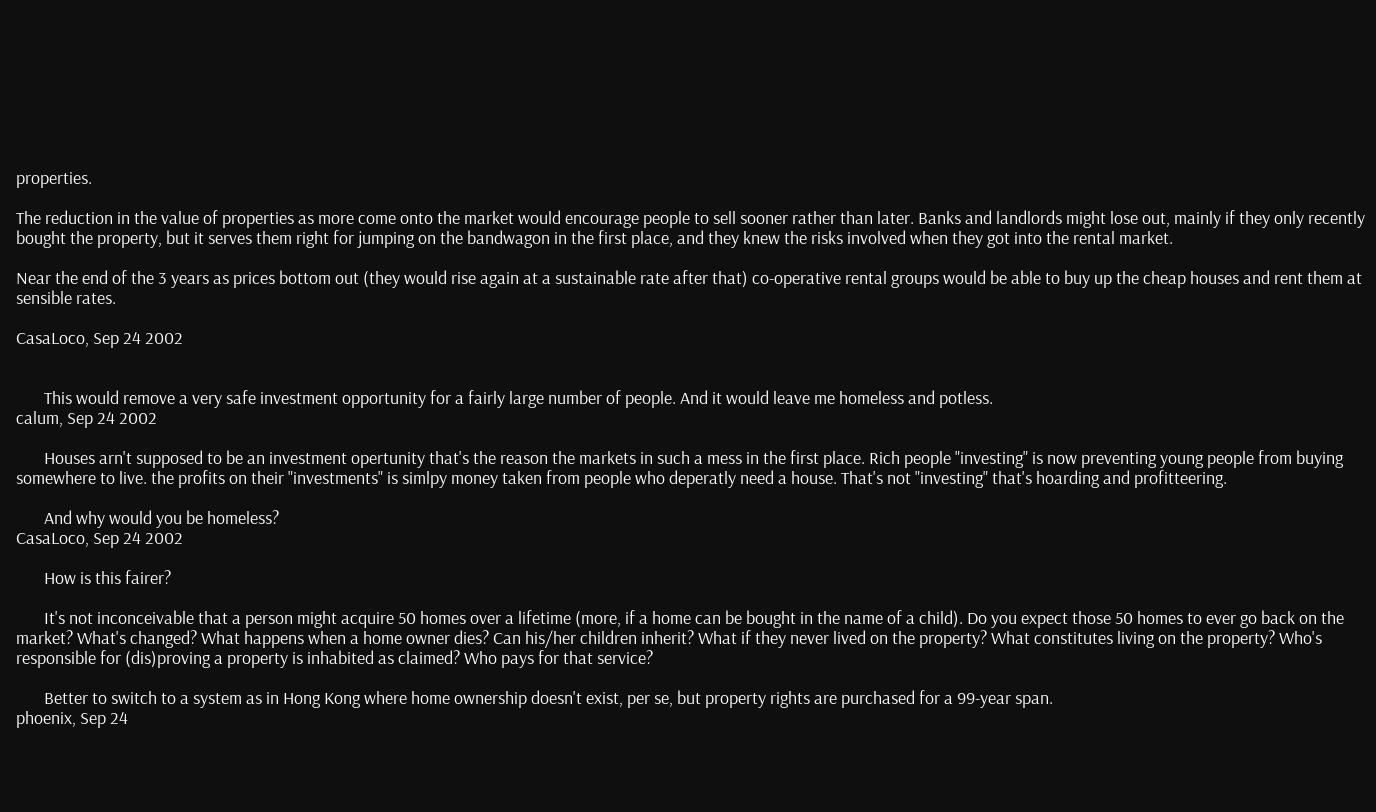properties.

The reduction in the value of properties as more come onto the market would encourage people to sell sooner rather than later. Banks and landlords might lose out, mainly if they only recently bought the property, but it serves them right for jumping on the bandwagon in the first place, and they knew the risks involved when they got into the rental market.

Near the end of the 3 years as prices bottom out (they would rise again at a sustainable rate after that) co-operative rental groups would be able to buy up the cheap houses and rent them at sensible rates.

CasaLoco, Sep 24 2002


       This would remove a very safe investment opportunity for a fairly large number of people. And it would leave me homeless and potless.
calum, Sep 24 2002

       Houses arn't supposed to be an investment opertunity that's the reason the markets in such a mess in the first place. Rich people "investing" is now preventing young people from buying somewhere to live. the profits on their "investments" is simlpy money taken from people who deperatly need a house. That's not "investing" that's hoarding and profitteering.

       And why would you be homeless?
CasaLoco, Sep 24 2002

       How is this fairer?

       It's not inconceivable that a person might acquire 50 homes over a lifetime (more, if a home can be bought in the name of a child). Do you expect those 50 homes to ever go back on the market? What's changed? What happens when a home owner dies? Can his/her children inherit? What if they never lived on the property? What constitutes living on the property? Who's responsible for (dis)proving a property is inhabited as claimed? Who pays for that service?

       Better to switch to a system as in Hong Kong where home ownership doesn't exist, per se, but property rights are purchased for a 99-year span.
phoenix, Sep 24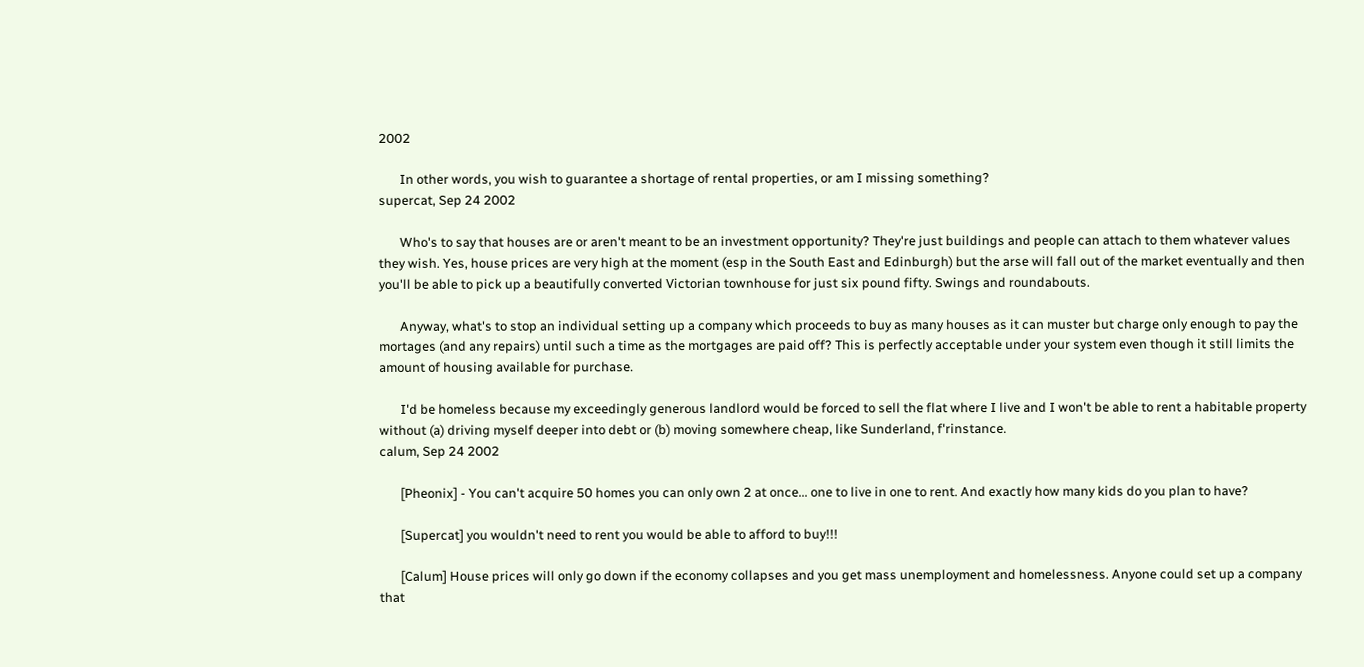2002

       In other words, you wish to guarantee a shortage of rental properties, or am I missing something?
supercat, Sep 24 2002

       Who's to say that houses are or aren't meant to be an investment opportunity? They're just buildings and people can attach to them whatever values they wish. Yes, house prices are very high at the moment (esp in the South East and Edinburgh) but the arse will fall out of the market eventually and then you'll be able to pick up a beautifully converted Victorian townhouse for just six pound fifty. Swings and roundabouts.

       Anyway, what's to stop an individual setting up a company which proceeds to buy as many houses as it can muster but charge only enough to pay the mortages (and any repairs) until such a time as the mortgages are paid off? This is perfectly acceptable under your system even though it still limits the amount of housing available for purchase.

       I'd be homeless because my exceedingly generous landlord would be forced to sell the flat where I live and I won't be able to rent a habitable property without (a) driving myself deeper into debt or (b) moving somewhere cheap, like Sunderland, f'rinstance.
calum, Sep 24 2002

       [Pheonix] - You can't acquire 50 homes you can only own 2 at once... one to live in one to rent. And exactly how many kids do you plan to have?

       [Supercat] you wouldn't need to rent you would be able to afford to buy!!!

       [Calum] House prices will only go down if the economy collapses and you get mass unemployment and homelessness. Anyone could set up a company that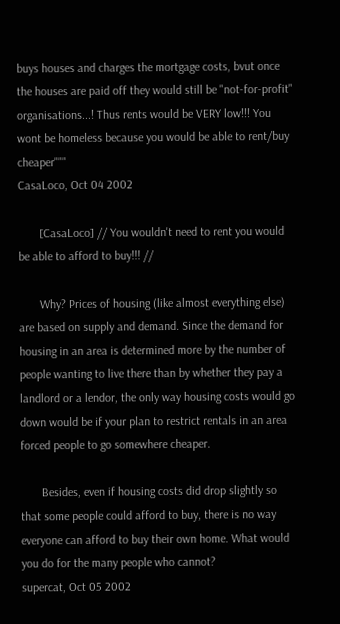buys houses and charges the mortgage costs, bvut once the houses are paid off they would still be "not-for-profit" organisations...! Thus rents would be VERY low!!! You wont be homeless because you would be able to rent/buy cheaper"""
CasaLoco, Oct 04 2002

       [CasaLoco] // You wouldn't need to rent you would be able to afford to buy!!! //

       Why? Prices of housing (like almost everything else) are based on supply and demand. Since the demand for housing in an area is determined more by the number of people wanting to live there than by whether they pay a landlord or a lendor, the only way housing costs would go down would be if your plan to restrict rentals in an area forced people to go somewhere cheaper.

       Besides, even if housing costs did drop slightly so that some people could afford to buy, there is no way everyone can afford to buy their own home. What would you do for the many people who cannot?
supercat, Oct 05 2002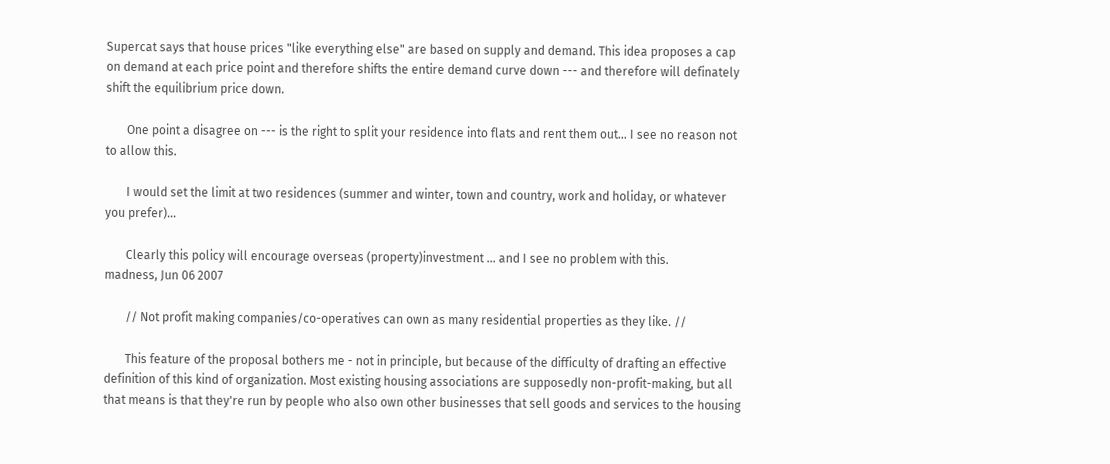Supercat says that house prices "like everything else" are based on supply and demand. This idea proposes a cap on demand at each price point and therefore shifts the entire demand curve down --- and therefore will definately shift the equilibrium price down.

       One point a disagree on --- is the right to split your residence into flats and rent them out... I see no reason not to allow this.

       I would set the limit at two residences (summer and winter, town and country, work and holiday, or whatever you prefer)...

       Clearly this policy will encourage overseas (property)investment ... and I see no problem with this.
madness, Jun 06 2007

       // Not profit making companies/co-operatives can own as many residential properties as they like. //

       This feature of the proposal bothers me - not in principle, but because of the difficulty of drafting an effective definition of this kind of organization. Most existing housing associations are supposedly non-profit-making, but all that means is that they're run by people who also own other businesses that sell goods and services to the housing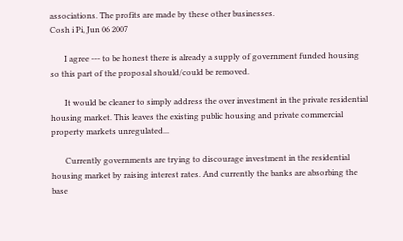associations. The profits are made by these other businesses.
Cosh i Pi, Jun 06 2007

       I agree --- to be honest there is already a supply of government funded housing so this part of the proposal should/could be removed.

       It would be cleaner to simply address the over investment in the private residential housing market. This leaves the existing public housing and private commercial property markets unregulated...

       Currently governments are trying to discourage investment in the residential housing market by raising interest rates. And currently the banks are absorbing the base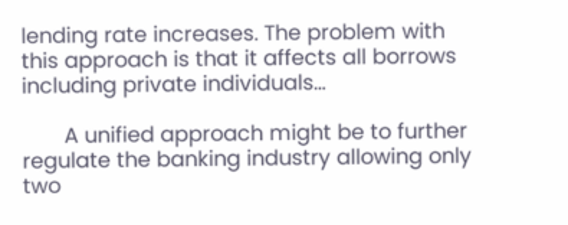lending rate increases. The problem with this approach is that it affects all borrows including private individuals...

       A unified approach might be to further regulate the banking industry allowing only two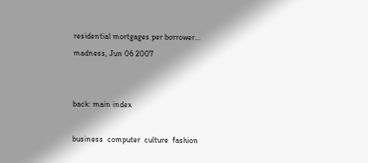residential mortgages per borrower...
madness, Jun 06 2007


back: main index

business  computer  culture  fashion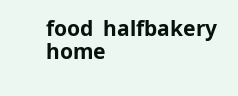food  halfbakery  home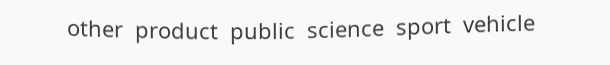other  product  public  science  sport  vehicle